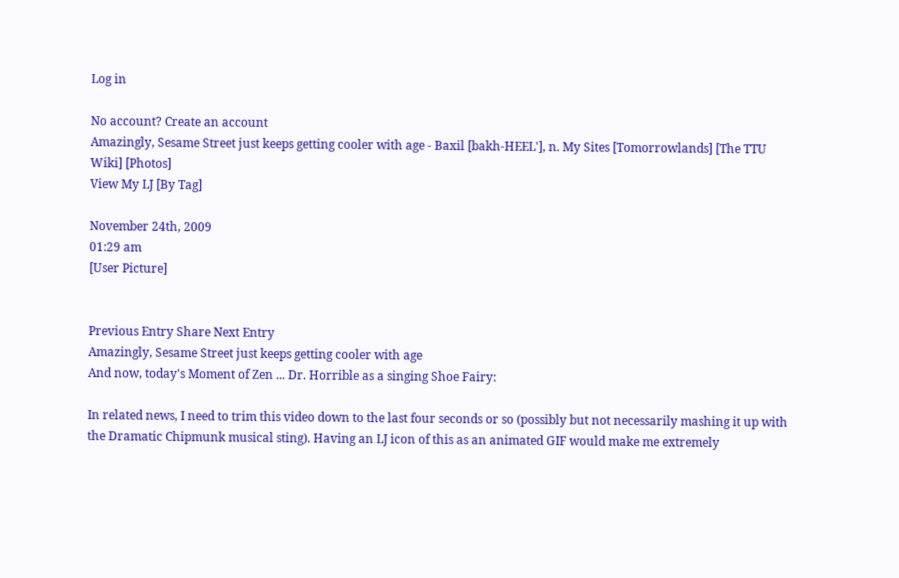Log in

No account? Create an account
Amazingly, Sesame Street just keeps getting cooler with age - Baxil [bakh-HEEL'], n. My Sites [Tomorrowlands] [The TTU Wiki] [Photos]
View My LJ [By Tag]

November 24th, 2009
01:29 am
[User Picture]


Previous Entry Share Next Entry
Amazingly, Sesame Street just keeps getting cooler with age
And now, today's Moment of Zen ... Dr. Horrible as a singing Shoe Fairy:

In related news, I need to trim this video down to the last four seconds or so (possibly but not necessarily mashing it up with the Dramatic Chipmunk musical sting). Having an LJ icon of this as an animated GIF would make me extremely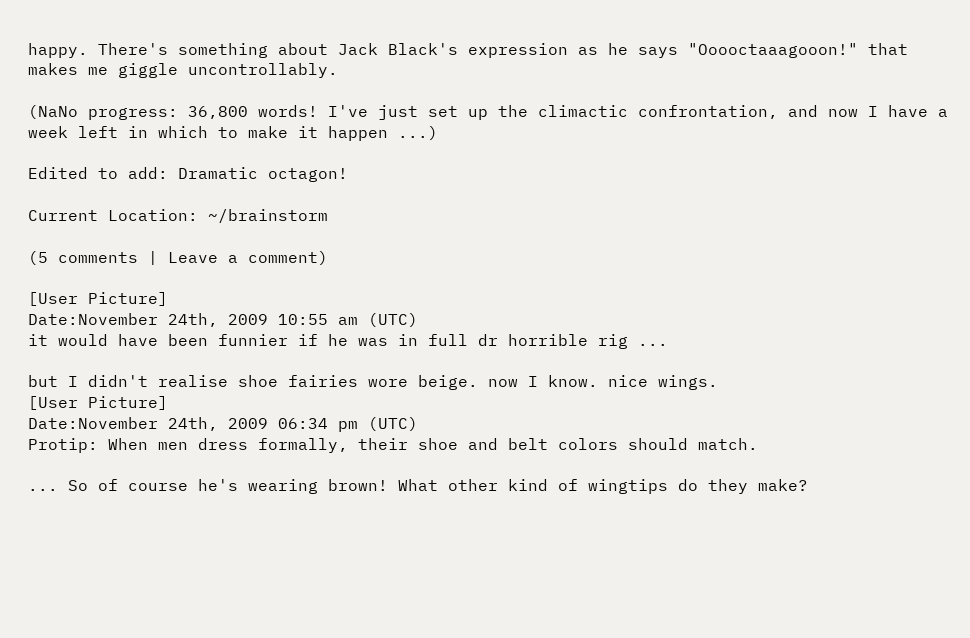happy. There's something about Jack Black's expression as he says "Ooooctaaagooon!" that makes me giggle uncontrollably.

(NaNo progress: 36,800 words! I've just set up the climactic confrontation, and now I have a week left in which to make it happen ...)

Edited to add: Dramatic octagon!

Current Location: ~/brainstorm

(5 comments | Leave a comment)

[User Picture]
Date:November 24th, 2009 10:55 am (UTC)
it would have been funnier if he was in full dr horrible rig ...

but I didn't realise shoe fairies wore beige. now I know. nice wings.
[User Picture]
Date:November 24th, 2009 06:34 pm (UTC)
Protip: When men dress formally, their shoe and belt colors should match.

... So of course he's wearing brown! What other kind of wingtips do they make?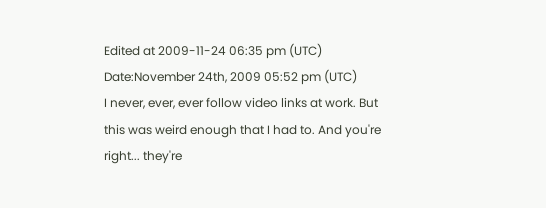Edited at 2009-11-24 06:35 pm (UTC)
Date:November 24th, 2009 05:52 pm (UTC)
I never, ever, ever follow video links at work. But this was weird enough that I had to. And you're right... they're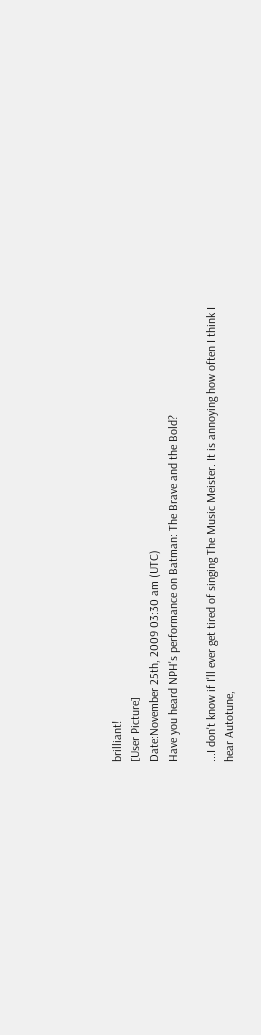brilliant!
[User Picture]
Date:November 25th, 2009 03:30 am (UTC)
Have you heard NPH's performance on Batman: The Brave and the Bold?

...I don't know if I'll ever get tired of singing The Music Meister. It is annoying how often I think I hear Autotune,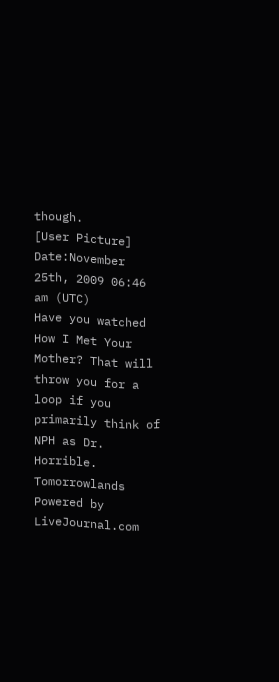though.
[User Picture]
Date:November 25th, 2009 06:46 am (UTC)
Have you watched How I Met Your Mother? That will throw you for a loop if you primarily think of NPH as Dr. Horrible.
Tomorrowlands Powered by LiveJournal.com